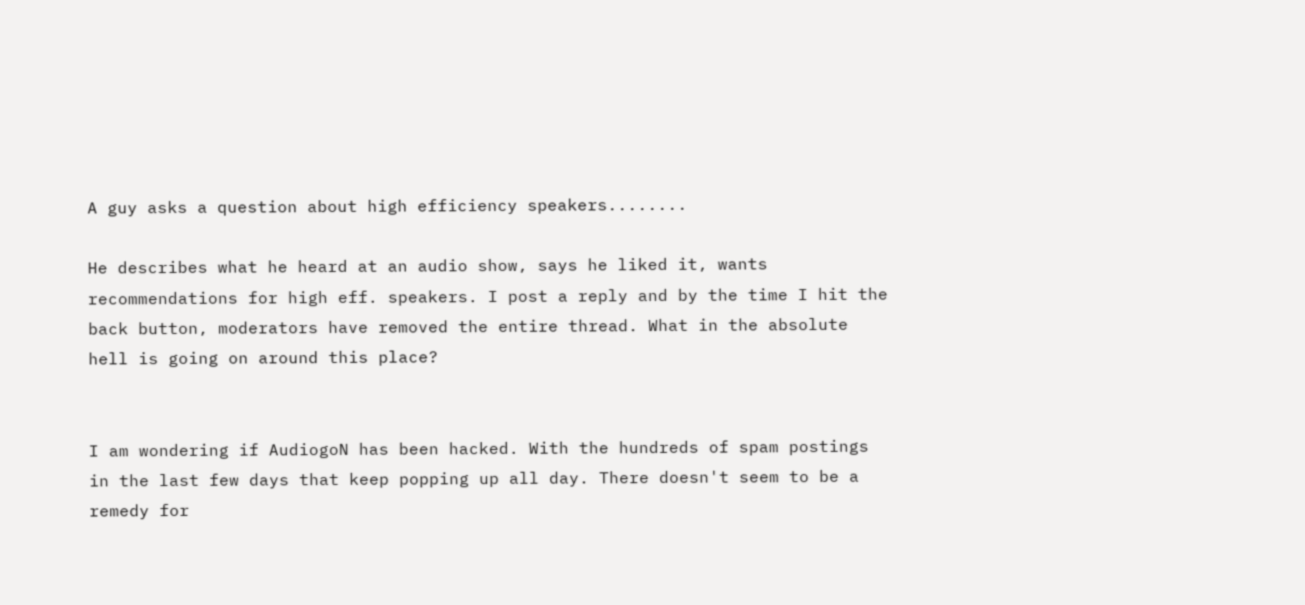A guy asks a question about high efficiency speakers........

He describes what he heard at an audio show, says he liked it, wants recommendations for high eff. speakers. I post a reply and by the time I hit the back button, moderators have removed the entire thread. What in the absolute hell is going on around this place?


I am wondering if AudiogoN has been hacked. With the hundreds of spam postings in the last few days that keep popping up all day. There doesn't seem to be a remedy for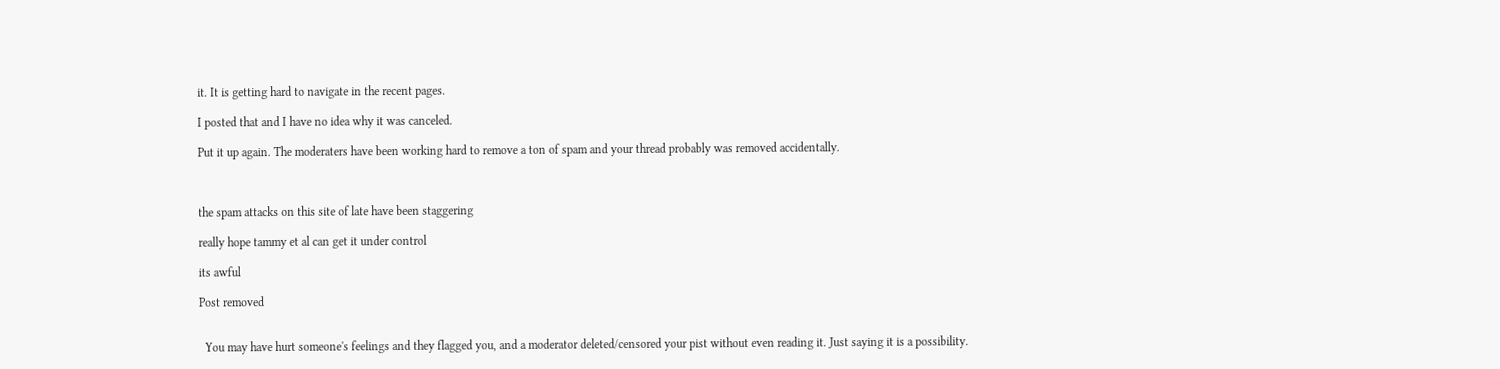it. It is getting hard to navigate in the recent pages.

I posted that and I have no idea why it was canceled.

Put it up again. The moderaters have been working hard to remove a ton of spam and your thread probably was removed accidentally.



the spam attacks on this site of late have been staggering

really hope tammy et al can get it under control

its awful

Post removed


  You may have hurt someone's feelings and they flagged you, and a moderator deleted/censored your pist without even reading it. Just saying it is a possibility.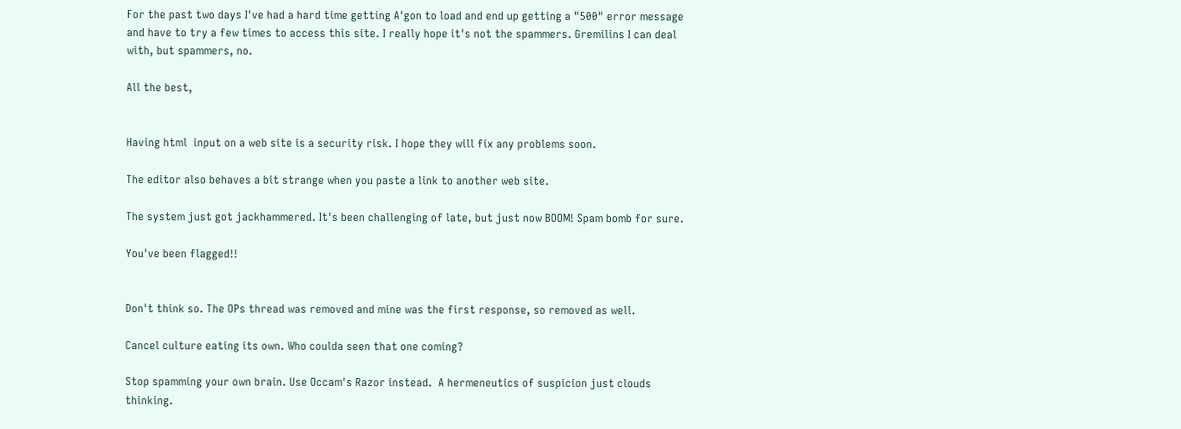For the past two days I've had a hard time getting A'gon to load and end up getting a "500" error message and have to try a few times to access this site. I really hope it's not the spammers. Gremilins I can deal with, but spammers, no.

All the best,


Having html  input on a web site is a security risk. I hope they will fix any problems soon.

The editor also behaves a bit strange when you paste a link to another web site.

The system just got jackhammered. It's been challenging of late, but just now BOOM! Spam bomb for sure.

You've been flagged!!


Don't think so. The OPs thread was removed and mine was the first response, so removed as well.

Cancel culture eating its own. Who coulda seen that one coming?

Stop spamming your own brain. Use Occam's Razor instead.  A hermeneutics of suspicion just clouds thinking.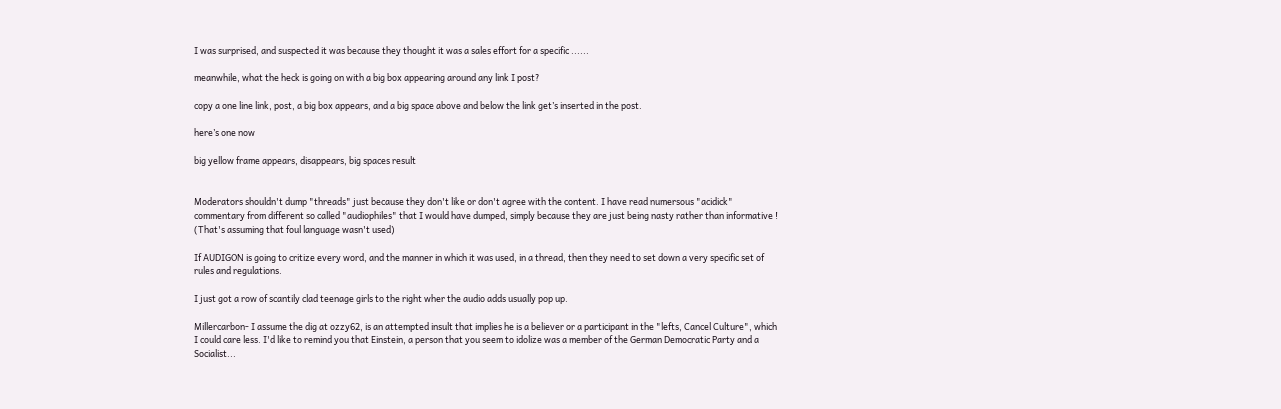I was surprised, and suspected it was because they thought it was a sales effort for a specific ......

meanwhile, what the heck is going on with a big box appearing around any link I post?

copy a one line link, post, a big box appears, and a big space above and below the link get’s inserted in the post.

here’s one now

big yellow frame appears, disappears, big spaces result


Moderators shouldn't dump "threads" just because they don't like or don't agree with the content. I have read numersous "acidick" commentary from different so called "audiophiles" that I would have dumped, simply because they are just being nasty rather than informative ! (That's assuming that foul language wasn't used)

If AUDIGON is going to critize every word, and the manner in which it was used, in a thread, then they need to set down a very specific set of rules and regulations.

I just got a row of scantily clad teenage girls to the right wher the audio adds usually pop up.

Millercarbon- I assume the dig at ozzy62, is an attempted insult that implies he is a believer or a participant in the "lefts, Cancel Culture", which I could care less. I'd like to remind you that Einstein, a person that you seem to idolize was a member of the German Democratic Party and a Socialist...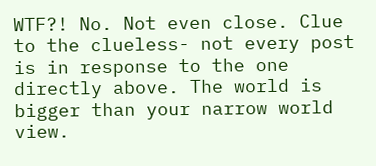WTF?! No. Not even close. Clue to the clueless- not every post is in response to the one directly above. The world is bigger than your narrow world view.